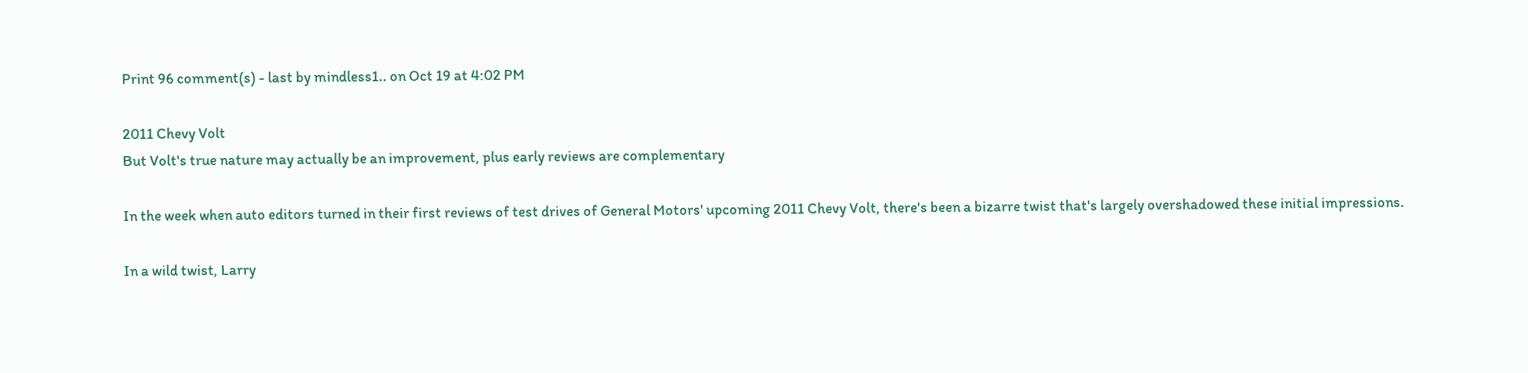Print 96 comment(s) - last by mindless1.. on Oct 19 at 4:02 PM

2011 Chevy Volt
But Volt's true nature may actually be an improvement, plus early reviews are complementary

In the week when auto editors turned in their first reviews of test drives of General Motors' upcoming 2011 Chevy Volt, there's been a bizarre twist that's largely overshadowed these initial impressions.

In a wild twist, Larry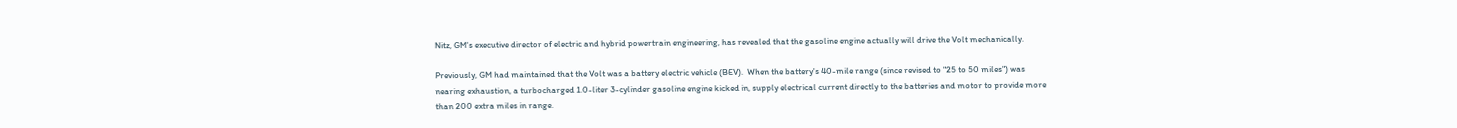Nitz, GM's executive director of electric and hybrid powertrain engineering, has revealed that the gasoline engine actually will drive the Volt mechanically.

Previously, GM had maintained that the Volt was a battery electric vehicle (BEV).  When the battery's 40-mile range (since revised to "25 to 50 miles") was nearing exhaustion, a turbocharged 1.0-liter 3-cylinder gasoline engine kicked in, supply electrical current directly to the batteries and motor to provide more than 200 extra miles in range.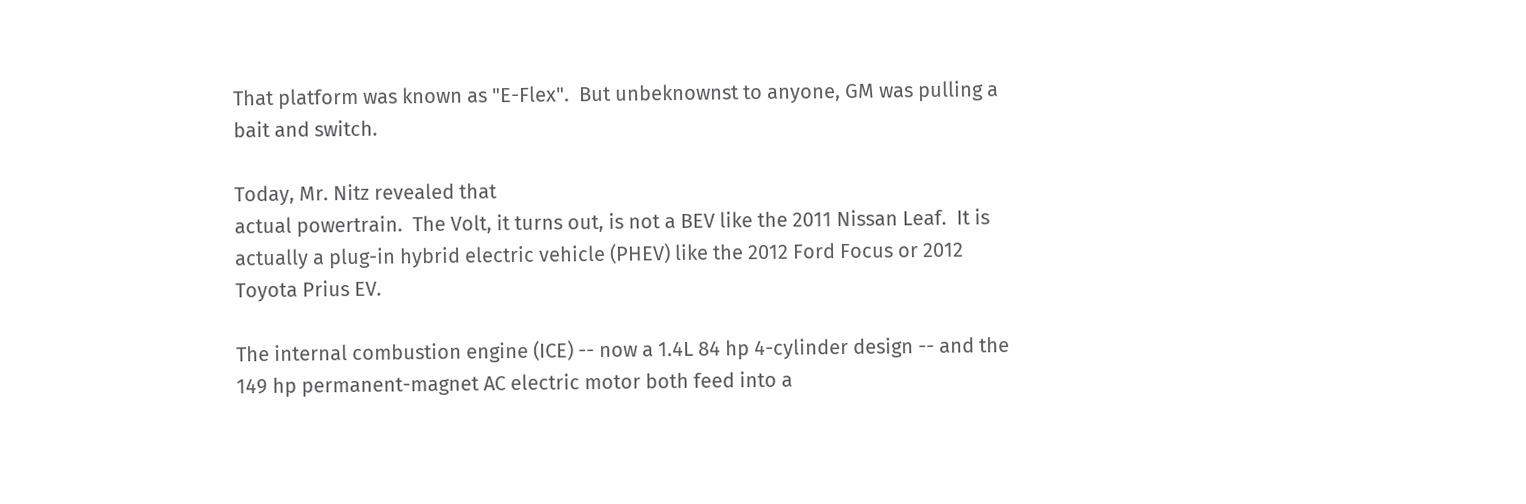That platform was known as "E-Flex".  But unbeknownst to anyone, GM was pulling a bait and switch.

Today, Mr. Nitz revealed that
actual powertrain.  The Volt, it turns out, is not a BEV like the 2011 Nissan Leaf.  It is actually a plug-in hybrid electric vehicle (PHEV) like the 2012 Ford Focus or 2012 Toyota Prius EV.

The internal combustion engine (ICE) -- now a 1.4L 84 hp 4-cylinder design -- and the 149 hp permanent-magnet AC electric motor both feed into a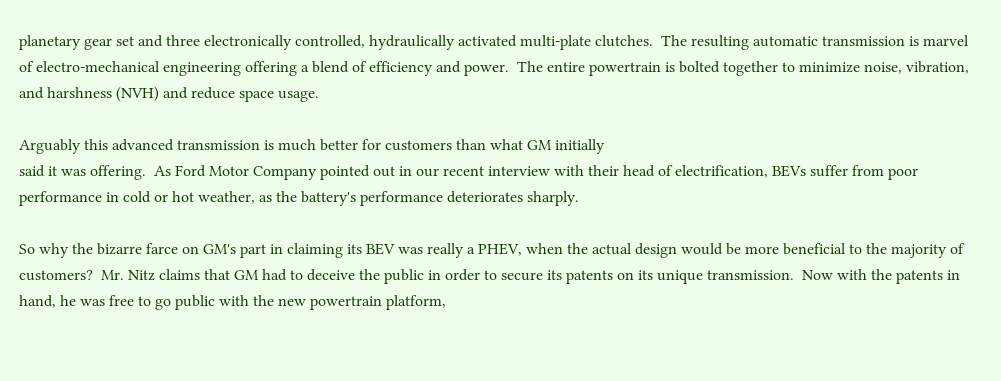planetary gear set and three electronically controlled, hydraulically activated multi-plate clutches.  The resulting automatic transmission is marvel of electro-mechanical engineering offering a blend of efficiency and power.  The entire powertrain is bolted together to minimize noise, vibration, and harshness (NVH) and reduce space usage.

Arguably this advanced transmission is much better for customers than what GM initially
said it was offering.  As Ford Motor Company pointed out in our recent interview with their head of electrification, BEVs suffer from poor performance in cold or hot weather, as the battery's performance deteriorates sharply.

So why the bizarre farce on GM's part in claiming its BEV was really a PHEV, when the actual design would be more beneficial to the majority of customers?  Mr. Nitz claims that GM had to deceive the public in order to secure its patents on its unique transmission.  Now with the patents in hand, he was free to go public with the new powertrain platform,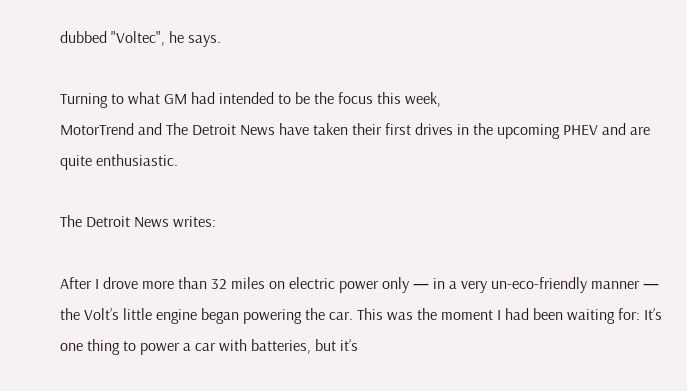dubbed "Voltec", he says.

Turning to what GM had intended to be the focus this week,
MotorTrend and The Detroit News have taken their first drives in the upcoming PHEV and are quite enthusiastic.

The Detroit News writes:

After I drove more than 32 miles on electric power only — in a very un-eco-friendly manner — the Volt’s little engine began powering the car. This was the moment I had been waiting for: It’s one thing to power a car with batteries, but it’s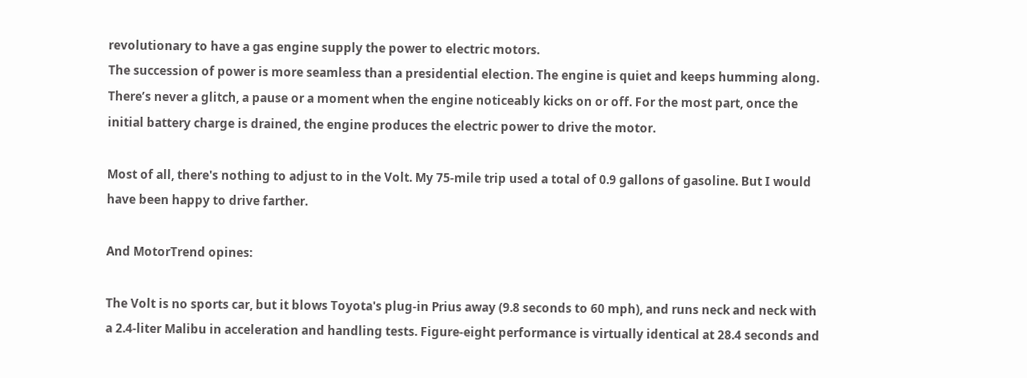revolutionary to have a gas engine supply the power to electric motors.
The succession of power is more seamless than a presidential election. The engine is quiet and keeps humming along. There’s never a glitch, a pause or a moment when the engine noticeably kicks on or off. For the most part, once the initial battery charge is drained, the engine produces the electric power to drive the motor.

Most of all, there's nothing to adjust to in the Volt. My 75-mile trip used a total of 0.9 gallons of gasoline. But I would have been happy to drive farther.

And MotorTrend opines:

The Volt is no sports car, but it blows Toyota's plug-in Prius away (9.8 seconds to 60 mph), and runs neck and neck with a 2.4-liter Malibu in acceleration and handling tests. Figure-eight performance is virtually identical at 28.4 seconds and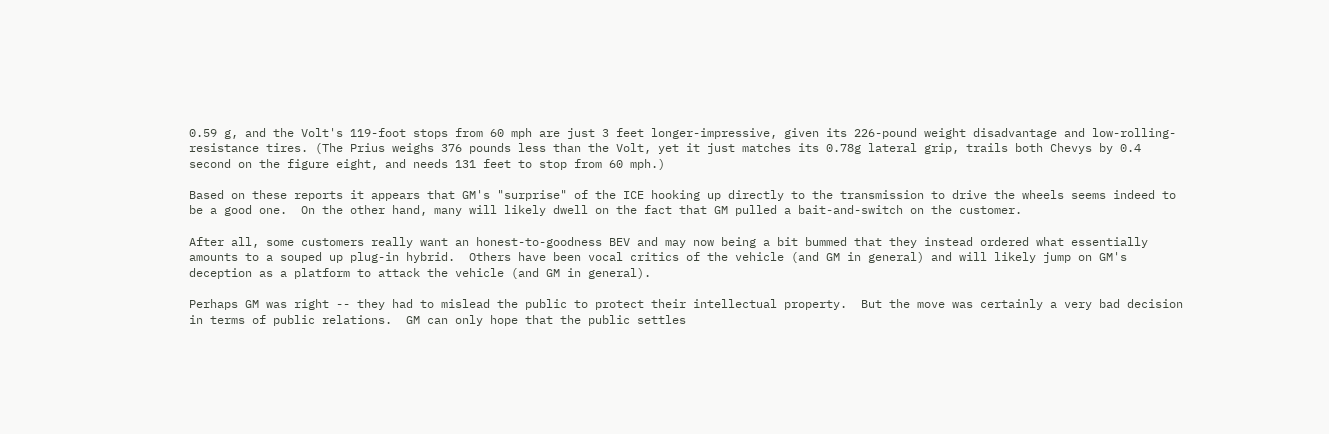0.59 g, and the Volt's 119-foot stops from 60 mph are just 3 feet longer-impressive, given its 226-pound weight disadvantage and low-rolling-resistance tires. (The Prius weighs 376 pounds less than the Volt, yet it just matches its 0.78g lateral grip, trails both Chevys by 0.4 second on the figure eight, and needs 131 feet to stop from 60 mph.)

Based on these reports it appears that GM's "surprise" of the ICE hooking up directly to the transmission to drive the wheels seems indeed to be a good one.  On the other hand, many will likely dwell on the fact that GM pulled a bait-and-switch on the customer.

After all, some customers really want an honest-to-goodness BEV and may now being a bit bummed that they instead ordered what essentially amounts to a souped up plug-in hybrid.  Others have been vocal critics of the vehicle (and GM in general) and will likely jump on GM's deception as a platform to attack the vehicle (and GM in general).

Perhaps GM was right -- they had to mislead the public to protect their intellectual property.  But the move was certainly a very bad decision in terms of public relations.  GM can only hope that the public settles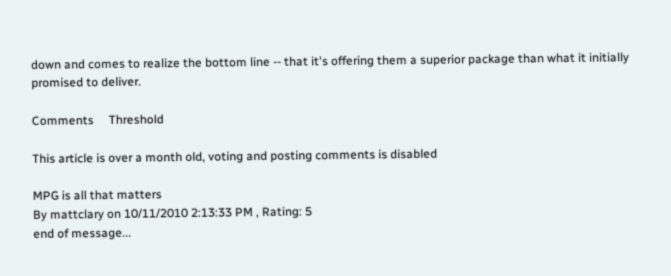down and comes to realize the bottom line -- that it's offering them a superior package than what it initially promised to deliver.

Comments     Threshold

This article is over a month old, voting and posting comments is disabled

MPG is all that matters
By mattclary on 10/11/2010 2:13:33 PM , Rating: 5
end of message...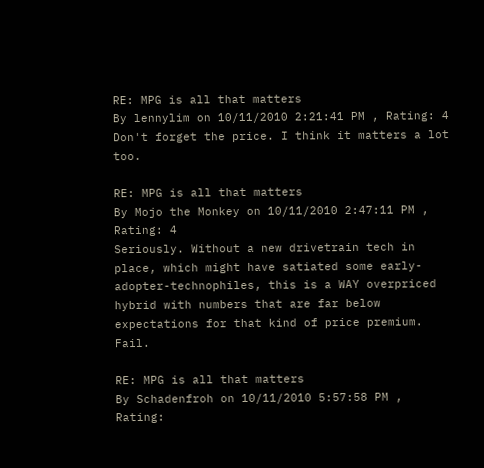RE: MPG is all that matters
By lennylim on 10/11/2010 2:21:41 PM , Rating: 4
Don't forget the price. I think it matters a lot too.

RE: MPG is all that matters
By Mojo the Monkey on 10/11/2010 2:47:11 PM , Rating: 4
Seriously. Without a new drivetrain tech in place, which might have satiated some early-adopter-technophiles, this is a WAY overpriced hybrid with numbers that are far below expectations for that kind of price premium. Fail.

RE: MPG is all that matters
By Schadenfroh on 10/11/2010 5:57:58 PM , Rating: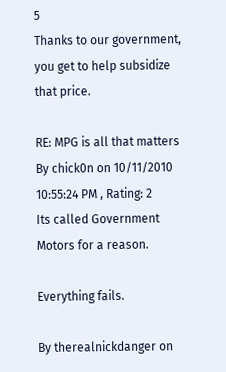5
Thanks to our government, you get to help subsidize that price.

RE: MPG is all that matters
By chick0n on 10/11/2010 10:55:24 PM , Rating: 2
Its called Government Motors for a reason.

Everything fails.

By therealnickdanger on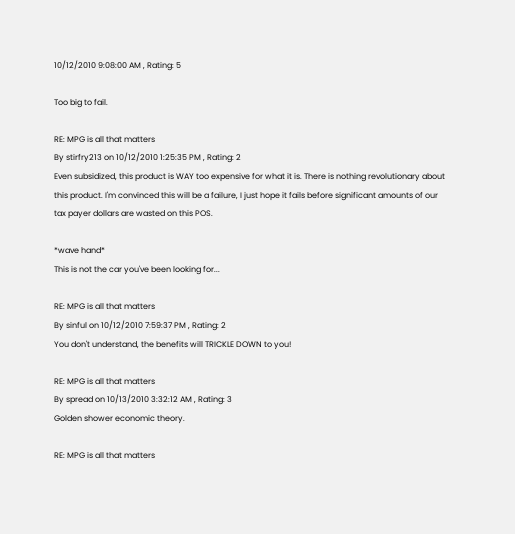10/12/2010 9:08:00 AM , Rating: 5

Too big to fail.

RE: MPG is all that matters
By stirfry213 on 10/12/2010 1:25:35 PM , Rating: 2
Even subsidized, this product is WAY too expensive for what it is. There is nothing revolutionary about this product. I'm convinced this will be a failure, I just hope it fails before significant amounts of our tax payer dollars are wasted on this POS.

*wave hand*
This is not the car you've been looking for...

RE: MPG is all that matters
By sinful on 10/12/2010 7:59:37 PM , Rating: 2
You don't understand, the benefits will TRICKLE DOWN to you!

RE: MPG is all that matters
By spread on 10/13/2010 3:32:12 AM , Rating: 3
Golden shower economic theory.

RE: MPG is all that matters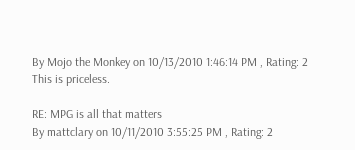By Mojo the Monkey on 10/13/2010 1:46:14 PM , Rating: 2
This is priceless.

RE: MPG is all that matters
By mattclary on 10/11/2010 3:55:25 PM , Rating: 2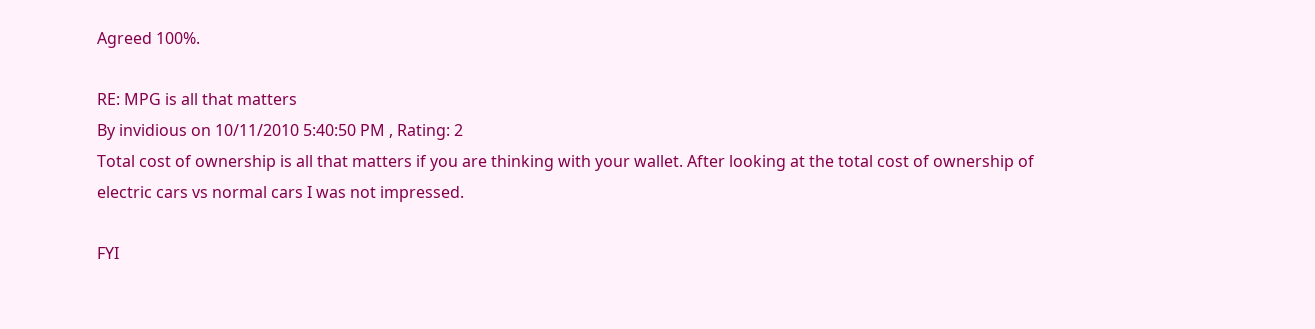Agreed 100%.

RE: MPG is all that matters
By invidious on 10/11/2010 5:40:50 PM , Rating: 2
Total cost of ownership is all that matters if you are thinking with your wallet. After looking at the total cost of ownership of electric cars vs normal cars I was not impressed.

FYI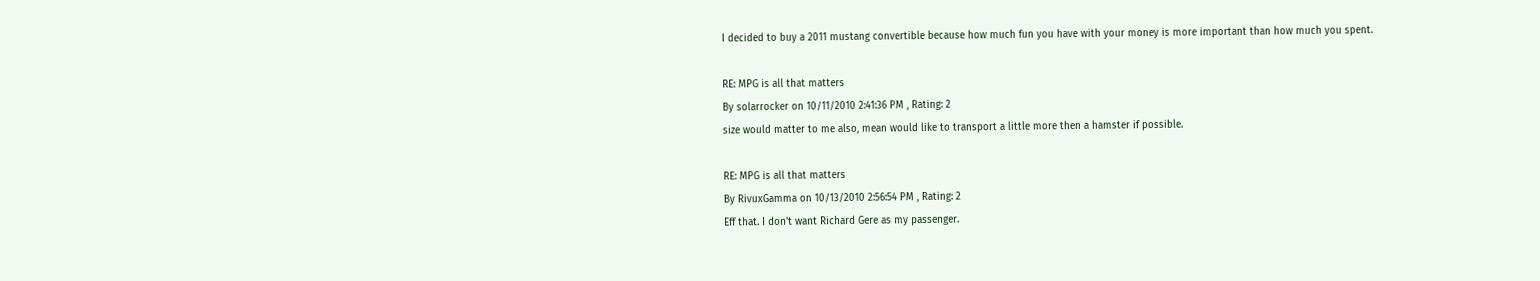I decided to buy a 2011 mustang convertible because how much fun you have with your money is more important than how much you spent.

RE: MPG is all that matters
By solarrocker on 10/11/2010 2:41:36 PM , Rating: 2
size would matter to me also, mean would like to transport a little more then a hamster if possible.

RE: MPG is all that matters
By RivuxGamma on 10/13/2010 2:56:54 PM , Rating: 2
Eff that. I don't want Richard Gere as my passenger.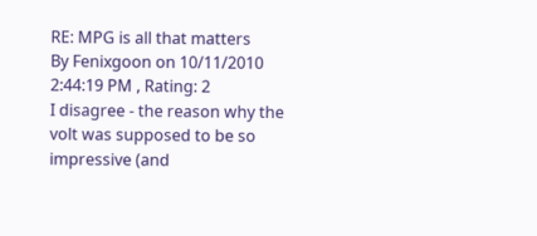RE: MPG is all that matters
By Fenixgoon on 10/11/2010 2:44:19 PM , Rating: 2
I disagree - the reason why the volt was supposed to be so impressive (and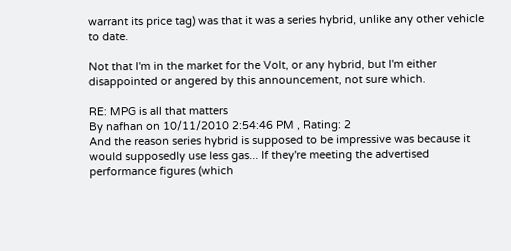warrant its price tag) was that it was a series hybrid, unlike any other vehicle to date.

Not that I'm in the market for the Volt, or any hybrid, but I'm either disappointed or angered by this announcement, not sure which.

RE: MPG is all that matters
By nafhan on 10/11/2010 2:54:46 PM , Rating: 2
And the reason series hybrid is supposed to be impressive was because it would supposedly use less gas... If they're meeting the advertised performance figures (which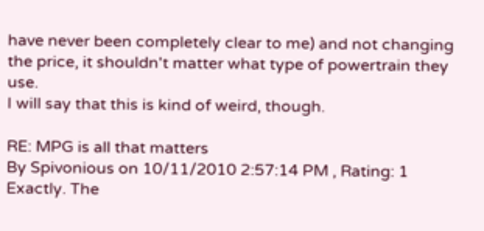have never been completely clear to me) and not changing the price, it shouldn't matter what type of powertrain they use.
I will say that this is kind of weird, though.

RE: MPG is all that matters
By Spivonious on 10/11/2010 2:57:14 PM , Rating: 1
Exactly. The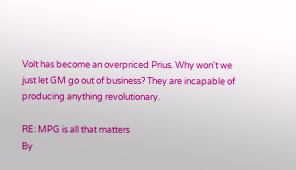Volt has become an overpriced Prius. Why won't we just let GM go out of business? They are incapable of producing anything revolutionary.

RE: MPG is all that matters
By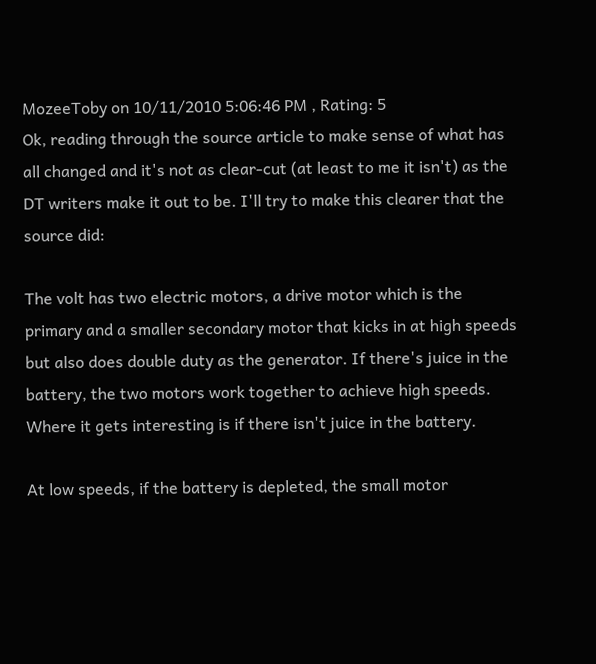MozeeToby on 10/11/2010 5:06:46 PM , Rating: 5
Ok, reading through the source article to make sense of what has all changed and it's not as clear-cut (at least to me it isn't) as the DT writers make it out to be. I'll try to make this clearer that the source did:

The volt has two electric motors, a drive motor which is the primary and a smaller secondary motor that kicks in at high speeds but also does double duty as the generator. If there's juice in the battery, the two motors work together to achieve high speeds. Where it gets interesting is if there isn't juice in the battery.

At low speeds, if the battery is depleted, the small motor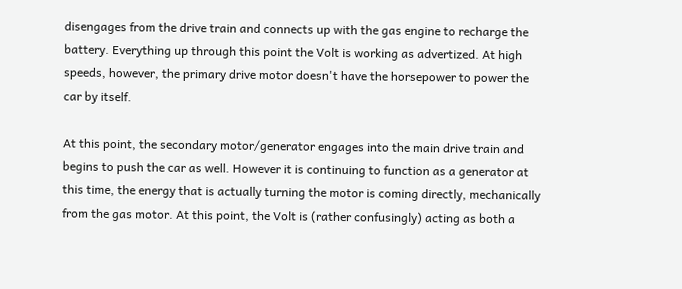disengages from the drive train and connects up with the gas engine to recharge the battery. Everything up through this point the Volt is working as advertized. At high speeds, however, the primary drive motor doesn't have the horsepower to power the car by itself.

At this point, the secondary motor/generator engages into the main drive train and begins to push the car as well. However it is continuing to function as a generator at this time, the energy that is actually turning the motor is coming directly, mechanically from the gas motor. At this point, the Volt is (rather confusingly) acting as both a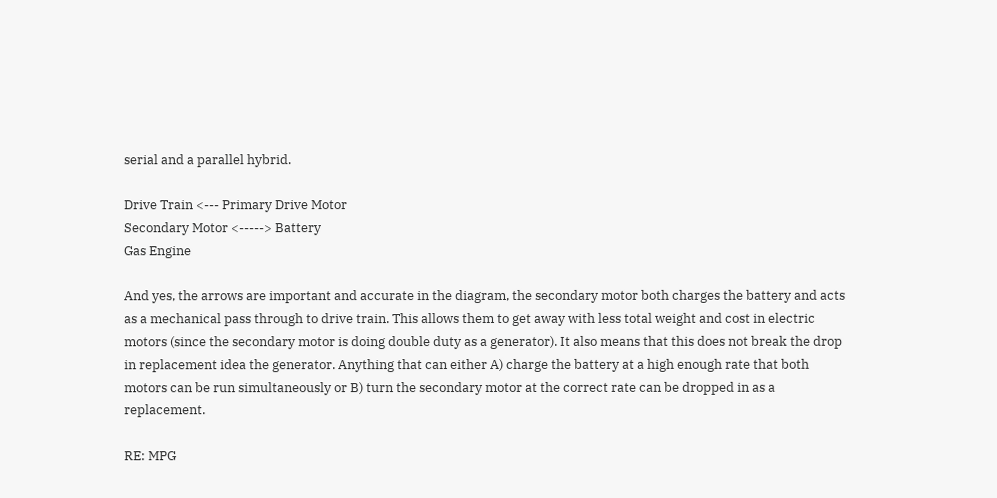serial and a parallel hybrid.

Drive Train <--- Primary Drive Motor
Secondary Motor <-----> Battery
Gas Engine

And yes, the arrows are important and accurate in the diagram, the secondary motor both charges the battery and acts as a mechanical pass through to drive train. This allows them to get away with less total weight and cost in electric motors (since the secondary motor is doing double duty as a generator). It also means that this does not break the drop in replacement idea the generator. Anything that can either A) charge the battery at a high enough rate that both motors can be run simultaneously or B) turn the secondary motor at the correct rate can be dropped in as a replacement.

RE: MPG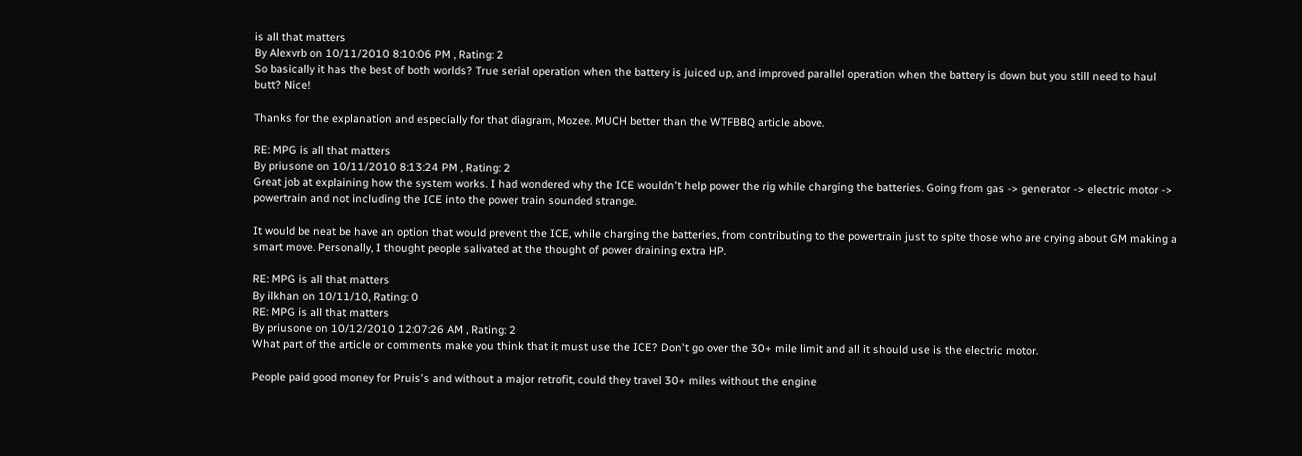is all that matters
By Alexvrb on 10/11/2010 8:10:06 PM , Rating: 2
So basically it has the best of both worlds? True serial operation when the battery is juiced up, and improved parallel operation when the battery is down but you still need to haul butt? Nice!

Thanks for the explanation and especially for that diagram, Mozee. MUCH better than the WTFBBQ article above.

RE: MPG is all that matters
By priusone on 10/11/2010 8:13:24 PM , Rating: 2
Great job at explaining how the system works. I had wondered why the ICE wouldn't help power the rig while charging the batteries. Going from gas -> generator -> electric motor -> powertrain and not including the ICE into the power train sounded strange.

It would be neat be have an option that would prevent the ICE, while charging the batteries, from contributing to the powertrain just to spite those who are crying about GM making a smart move. Personally, I thought people salivated at the thought of power draining extra HP.

RE: MPG is all that matters
By ilkhan on 10/11/10, Rating: 0
RE: MPG is all that matters
By priusone on 10/12/2010 12:07:26 AM , Rating: 2
What part of the article or comments make you think that it must use the ICE? Don't go over the 30+ mile limit and all it should use is the electric motor.

People paid good money for Pruis's and without a major retrofit, could they travel 30+ miles without the engine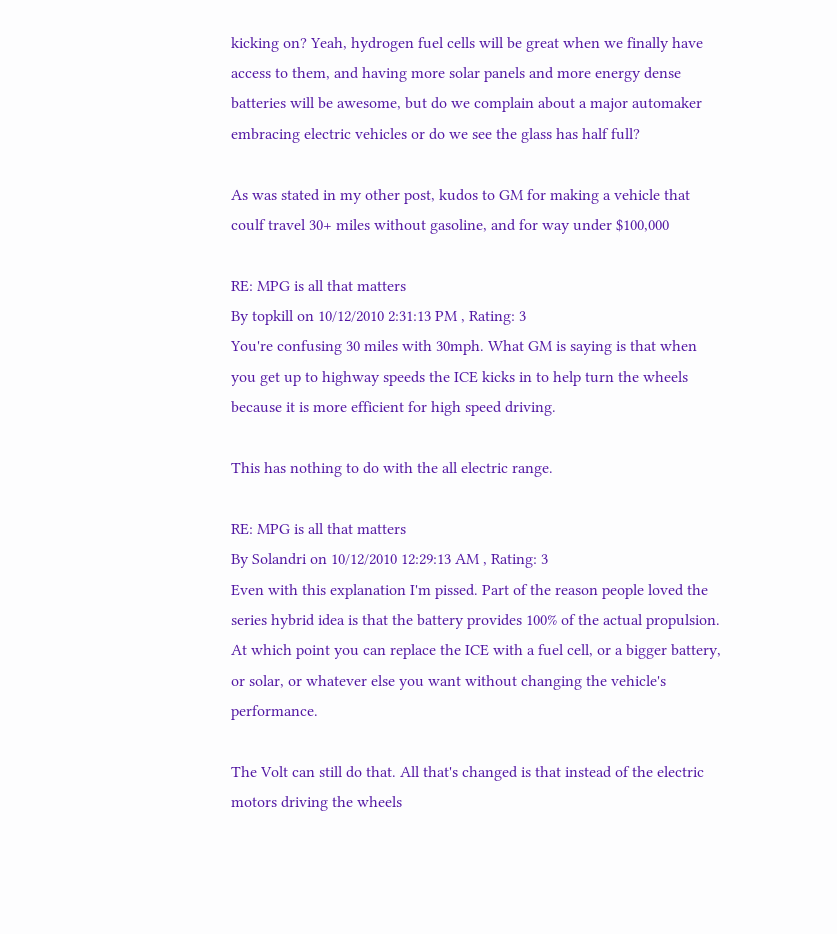kicking on? Yeah, hydrogen fuel cells will be great when we finally have access to them, and having more solar panels and more energy dense batteries will be awesome, but do we complain about a major automaker embracing electric vehicles or do we see the glass has half full?

As was stated in my other post, kudos to GM for making a vehicle that coulf travel 30+ miles without gasoline, and for way under $100,000

RE: MPG is all that matters
By topkill on 10/12/2010 2:31:13 PM , Rating: 3
You're confusing 30 miles with 30mph. What GM is saying is that when you get up to highway speeds the ICE kicks in to help turn the wheels because it is more efficient for high speed driving.

This has nothing to do with the all electric range.

RE: MPG is all that matters
By Solandri on 10/12/2010 12:29:13 AM , Rating: 3
Even with this explanation I'm pissed. Part of the reason people loved the series hybrid idea is that the battery provides 100% of the actual propulsion. At which point you can replace the ICE with a fuel cell, or a bigger battery, or solar, or whatever else you want without changing the vehicle's performance.

The Volt can still do that. All that's changed is that instead of the electric motors driving the wheels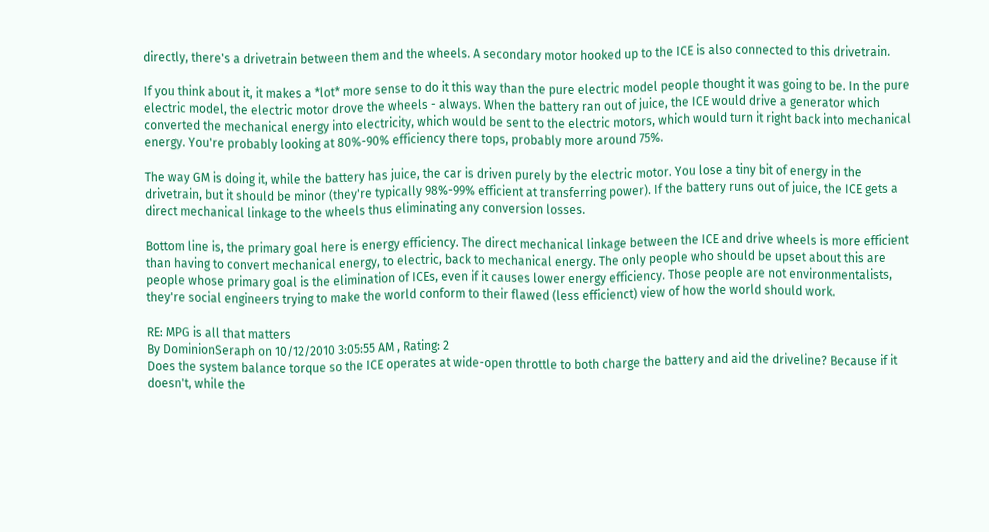directly, there's a drivetrain between them and the wheels. A secondary motor hooked up to the ICE is also connected to this drivetrain.

If you think about it, it makes a *lot* more sense to do it this way than the pure electric model people thought it was going to be. In the pure electric model, the electric motor drove the wheels - always. When the battery ran out of juice, the ICE would drive a generator which converted the mechanical energy into electricity, which would be sent to the electric motors, which would turn it right back into mechanical energy. You're probably looking at 80%-90% efficiency there tops, probably more around 75%.

The way GM is doing it, while the battery has juice, the car is driven purely by the electric motor. You lose a tiny bit of energy in the drivetrain, but it should be minor (they're typically 98%-99% efficient at transferring power). If the battery runs out of juice, the ICE gets a direct mechanical linkage to the wheels thus eliminating any conversion losses.

Bottom line is, the primary goal here is energy efficiency. The direct mechanical linkage between the ICE and drive wheels is more efficient than having to convert mechanical energy, to electric, back to mechanical energy. The only people who should be upset about this are people whose primary goal is the elimination of ICEs, even if it causes lower energy efficiency. Those people are not environmentalists, they're social engineers trying to make the world conform to their flawed (less efficienct) view of how the world should work.

RE: MPG is all that matters
By DominionSeraph on 10/12/2010 3:05:55 AM , Rating: 2
Does the system balance torque so the ICE operates at wide-open throttle to both charge the battery and aid the driveline? Because if it doesn't, while the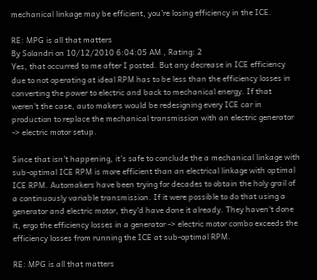mechanical linkage may be efficient, you're losing efficiency in the ICE.

RE: MPG is all that matters
By Solandri on 10/12/2010 6:04:05 AM , Rating: 2
Yes, that occurred to me after I posted. But any decrease in ICE efficiency due to not operating at ideal RPM has to be less than the efficiency losses in converting the power to electric and back to mechanical energy. If that weren't the case, auto makers would be redesigning every ICE car in production to replace the mechanical transmission with an electric generator -> electric motor setup.

Since that isn't happening, it's safe to conclude the a mechanical linkage with sub-optimal ICE RPM is more efficient than an electrical linkage with optimal ICE RPM. Automakers have been trying for decades to obtain the holy grail of a continuously variable transmission. If it were possible to do that using a generator and electric motor, they'd have done it already. They haven't done it, ergo the efficiency losses in a generator -> electric motor combo exceeds the efficiency losses from running the ICE at sub-optimal RPM.

RE: MPG is all that matters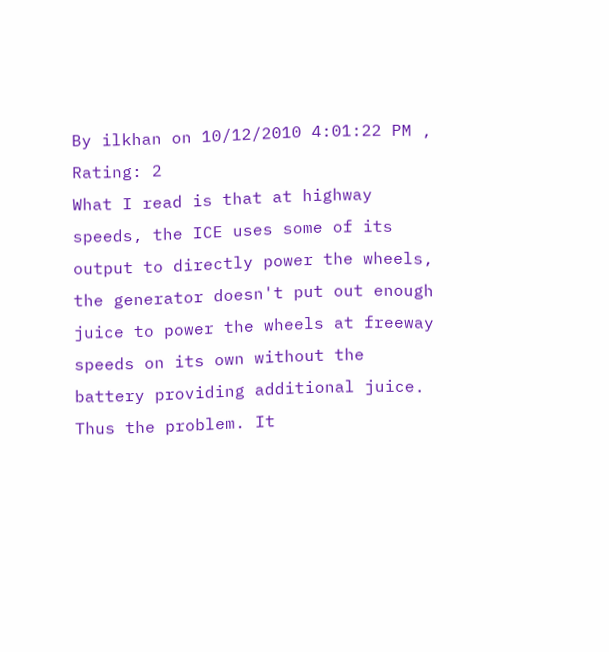By ilkhan on 10/12/2010 4:01:22 PM , Rating: 2
What I read is that at highway speeds, the ICE uses some of its output to directly power the wheels, the generator doesn't put out enough juice to power the wheels at freeway speeds on its own without the battery providing additional juice. Thus the problem. It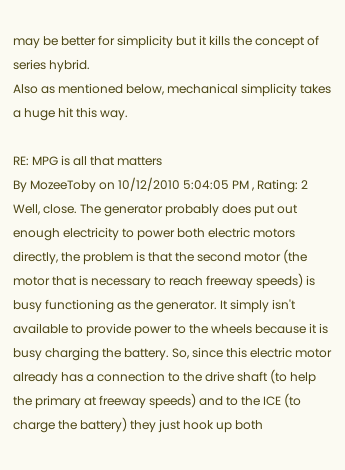may be better for simplicity but it kills the concept of series hybrid.
Also as mentioned below, mechanical simplicity takes a huge hit this way.

RE: MPG is all that matters
By MozeeToby on 10/12/2010 5:04:05 PM , Rating: 2
Well, close. The generator probably does put out enough electricity to power both electric motors directly, the problem is that the second motor (the motor that is necessary to reach freeway speeds) is busy functioning as the generator. It simply isn't available to provide power to the wheels because it is busy charging the battery. So, since this electric motor already has a connection to the drive shaft (to help the primary at freeway speeds) and to the ICE (to charge the battery) they just hook up both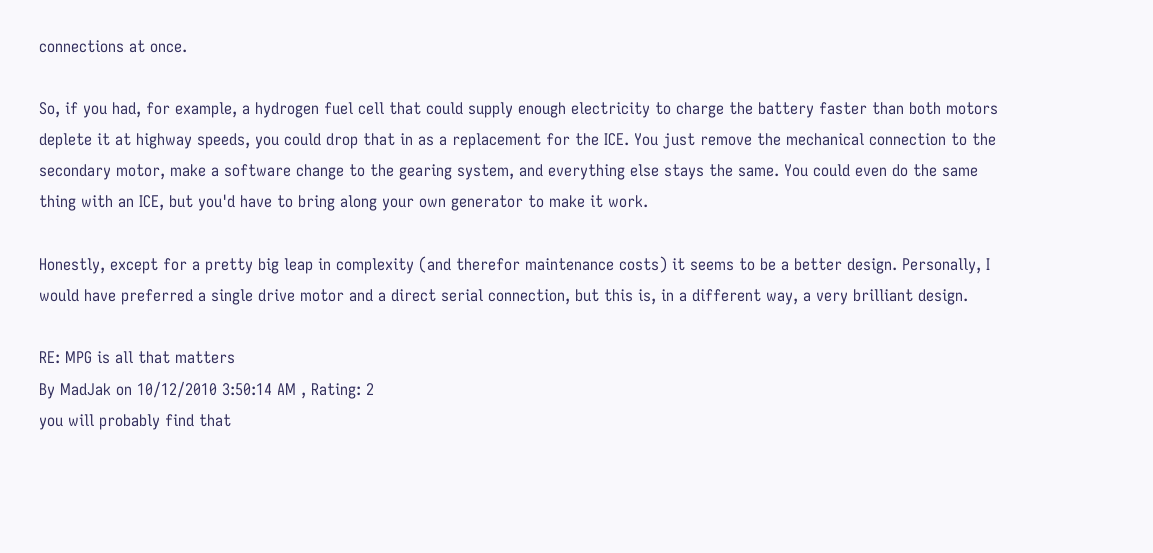connections at once.

So, if you had, for example, a hydrogen fuel cell that could supply enough electricity to charge the battery faster than both motors deplete it at highway speeds, you could drop that in as a replacement for the ICE. You just remove the mechanical connection to the secondary motor, make a software change to the gearing system, and everything else stays the same. You could even do the same thing with an ICE, but you'd have to bring along your own generator to make it work.

Honestly, except for a pretty big leap in complexity (and therefor maintenance costs) it seems to be a better design. Personally, I would have preferred a single drive motor and a direct serial connection, but this is, in a different way, a very brilliant design.

RE: MPG is all that matters
By MadJak on 10/12/2010 3:50:14 AM , Rating: 2
you will probably find that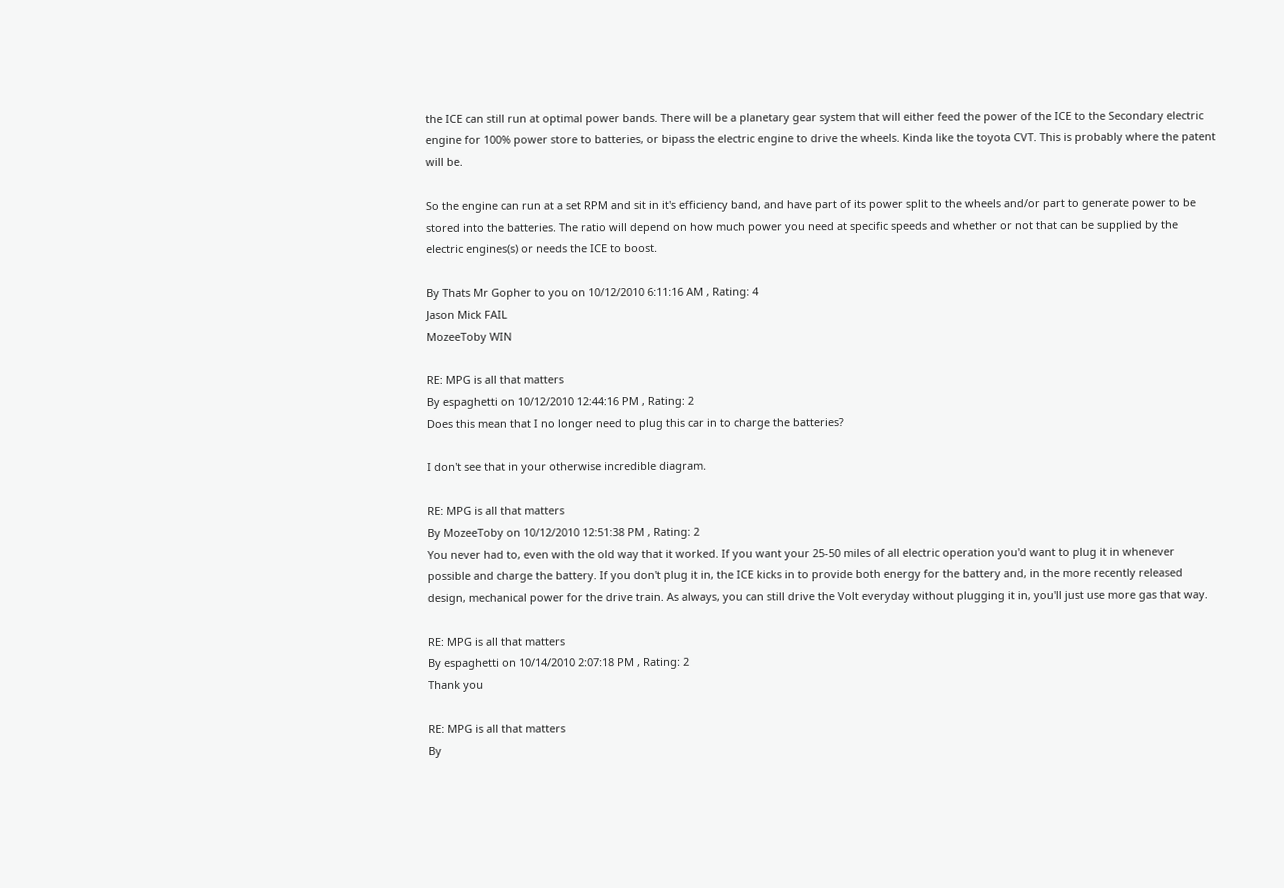the ICE can still run at optimal power bands. There will be a planetary gear system that will either feed the power of the ICE to the Secondary electric engine for 100% power store to batteries, or bipass the electric engine to drive the wheels. Kinda like the toyota CVT. This is probably where the patent will be.

So the engine can run at a set RPM and sit in it's efficiency band, and have part of its power split to the wheels and/or part to generate power to be stored into the batteries. The ratio will depend on how much power you need at specific speeds and whether or not that can be supplied by the electric engines(s) or needs the ICE to boost.

By Thats Mr Gopher to you on 10/12/2010 6:11:16 AM , Rating: 4
Jason Mick FAIL
MozeeToby WIN

RE: MPG is all that matters
By espaghetti on 10/12/2010 12:44:16 PM , Rating: 2
Does this mean that I no longer need to plug this car in to charge the batteries?

I don't see that in your otherwise incredible diagram.

RE: MPG is all that matters
By MozeeToby on 10/12/2010 12:51:38 PM , Rating: 2
You never had to, even with the old way that it worked. If you want your 25-50 miles of all electric operation you'd want to plug it in whenever possible and charge the battery. If you don't plug it in, the ICE kicks in to provide both energy for the battery and, in the more recently released design, mechanical power for the drive train. As always, you can still drive the Volt everyday without plugging it in, you'll just use more gas that way.

RE: MPG is all that matters
By espaghetti on 10/14/2010 2:07:18 PM , Rating: 2
Thank you

RE: MPG is all that matters
By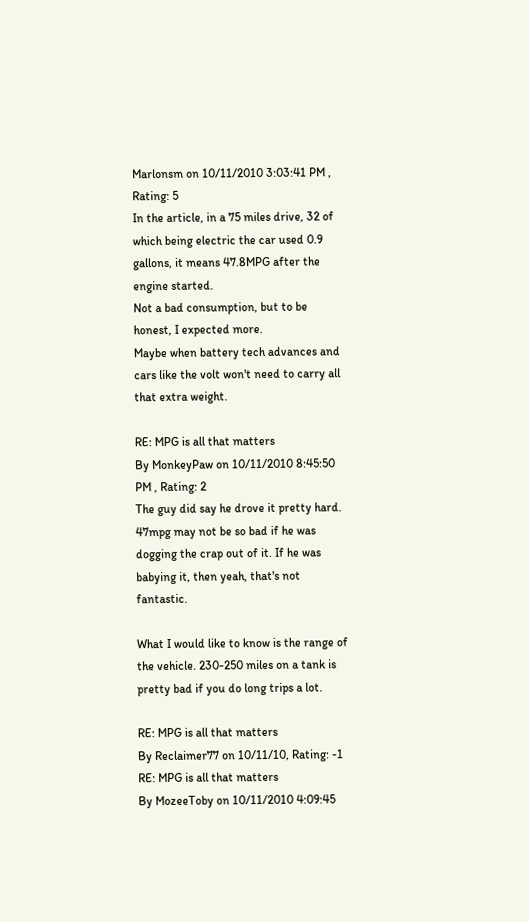Marlonsm on 10/11/2010 3:03:41 PM , Rating: 5
In the article, in a 75 miles drive, 32 of which being electric the car used 0.9 gallons, it means 47.8MPG after the engine started.
Not a bad consumption, but to be honest, I expected more.
Maybe when battery tech advances and cars like the volt won't need to carry all that extra weight.

RE: MPG is all that matters
By MonkeyPaw on 10/11/2010 8:45:50 PM , Rating: 2
The guy did say he drove it pretty hard. 47mpg may not be so bad if he was dogging the crap out of it. If he was babying it, then yeah, that's not fantastic.

What I would like to know is the range of the vehicle. 230-250 miles on a tank is pretty bad if you do long trips a lot.

RE: MPG is all that matters
By Reclaimer77 on 10/11/10, Rating: -1
RE: MPG is all that matters
By MozeeToby on 10/11/2010 4:09:45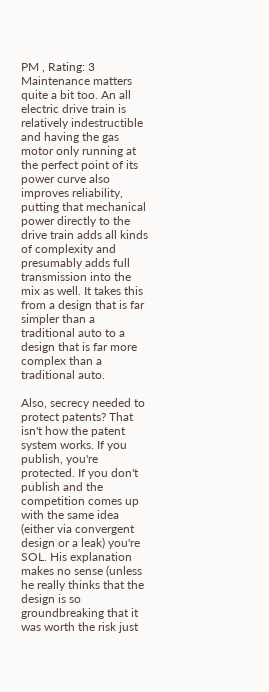PM , Rating: 3
Maintenance matters quite a bit too. An all electric drive train is relatively indestructible and having the gas motor only running at the perfect point of its power curve also improves reliability, putting that mechanical power directly to the drive train adds all kinds of complexity and presumably adds full transmission into the mix as well. It takes this from a design that is far simpler than a traditional auto to a design that is far more complex than a traditional auto.

Also, secrecy needed to protect patents? That isn't how the patent system works. If you publish, you're protected. If you don't publish and the competition comes up with the same idea (either via convergent design or a leak) you're SOL. His explanation makes no sense (unless he really thinks that the design is so groundbreaking that it was worth the risk just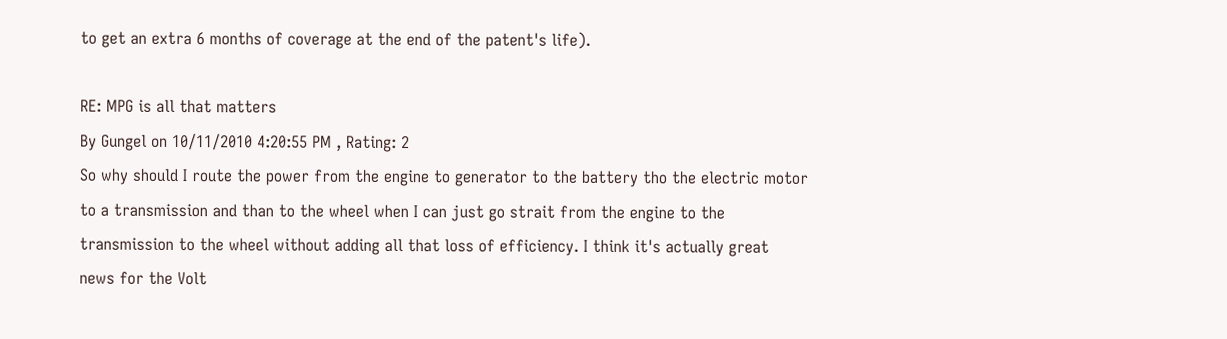to get an extra 6 months of coverage at the end of the patent's life).

RE: MPG is all that matters
By Gungel on 10/11/2010 4:20:55 PM , Rating: 2
So why should I route the power from the engine to generator to the battery tho the electric motor to a transmission and than to the wheel when I can just go strait from the engine to the transmission to the wheel without adding all that loss of efficiency. I think it's actually great news for the Volt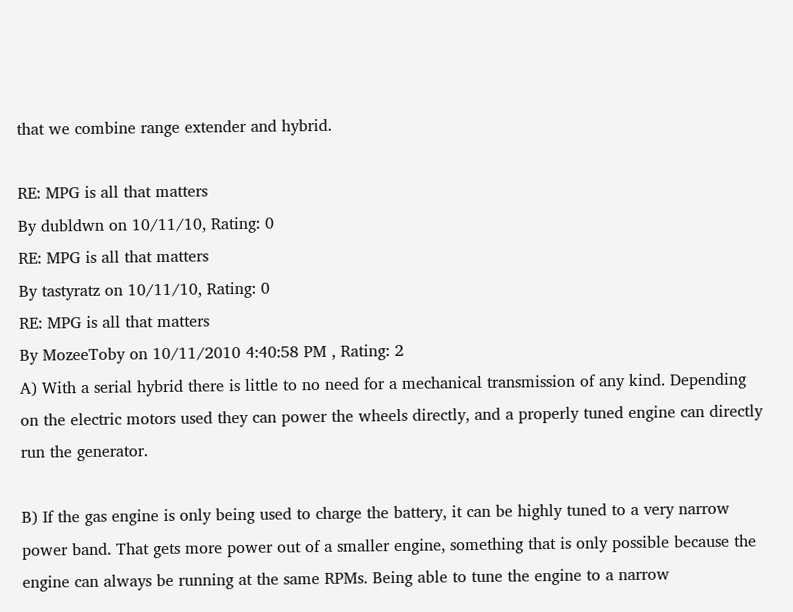that we combine range extender and hybrid.

RE: MPG is all that matters
By dubldwn on 10/11/10, Rating: 0
RE: MPG is all that matters
By tastyratz on 10/11/10, Rating: 0
RE: MPG is all that matters
By MozeeToby on 10/11/2010 4:40:58 PM , Rating: 2
A) With a serial hybrid there is little to no need for a mechanical transmission of any kind. Depending on the electric motors used they can power the wheels directly, and a properly tuned engine can directly run the generator.

B) If the gas engine is only being used to charge the battery, it can be highly tuned to a very narrow power band. That gets more power out of a smaller engine, something that is only possible because the engine can always be running at the same RPMs. Being able to tune the engine to a narrow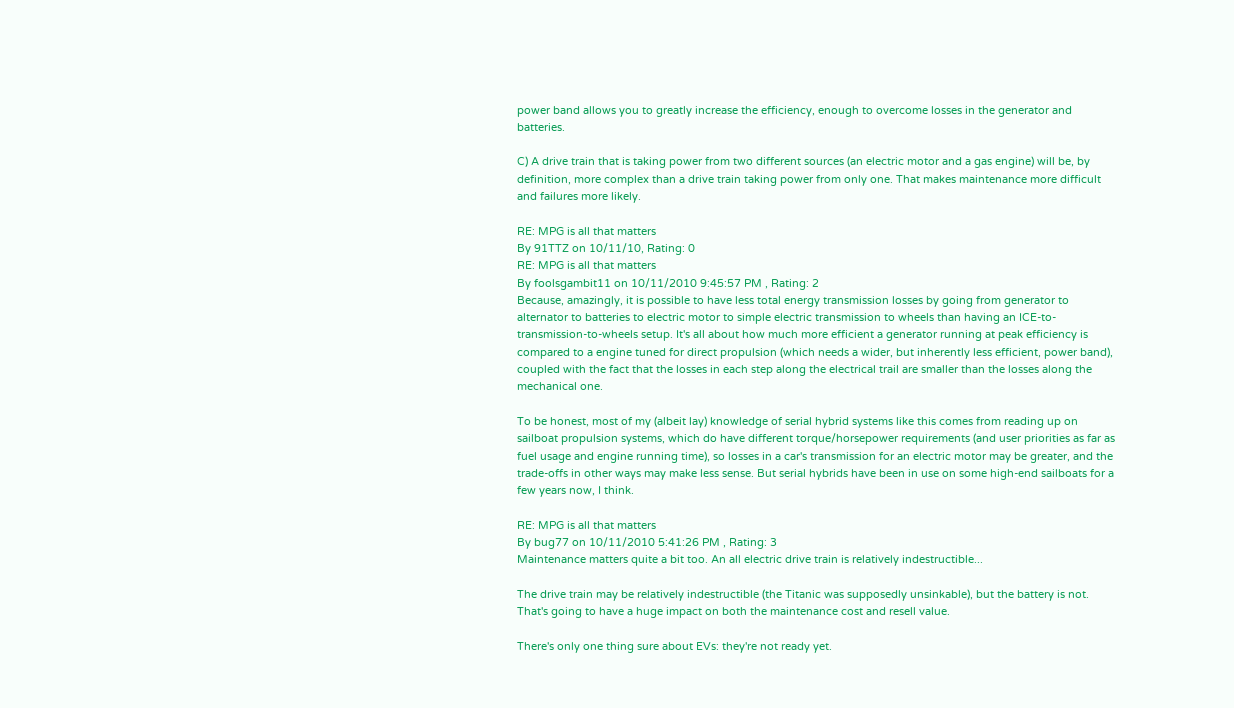power band allows you to greatly increase the efficiency, enough to overcome losses in the generator and batteries.

C) A drive train that is taking power from two different sources (an electric motor and a gas engine) will be, by definition, more complex than a drive train taking power from only one. That makes maintenance more difficult and failures more likely.

RE: MPG is all that matters
By 91TTZ on 10/11/10, Rating: 0
RE: MPG is all that matters
By foolsgambit11 on 10/11/2010 9:45:57 PM , Rating: 2
Because, amazingly, it is possible to have less total energy transmission losses by going from generator to alternator to batteries to electric motor to simple electric transmission to wheels than having an ICE-to-transmission-to-wheels setup. It's all about how much more efficient a generator running at peak efficiency is compared to a engine tuned for direct propulsion (which needs a wider, but inherently less efficient, power band), coupled with the fact that the losses in each step along the electrical trail are smaller than the losses along the mechanical one.

To be honest, most of my (albeit lay) knowledge of serial hybrid systems like this comes from reading up on sailboat propulsion systems, which do have different torque/horsepower requirements (and user priorities as far as fuel usage and engine running time), so losses in a car's transmission for an electric motor may be greater, and the trade-offs in other ways may make less sense. But serial hybrids have been in use on some high-end sailboats for a few years now, I think.

RE: MPG is all that matters
By bug77 on 10/11/2010 5:41:26 PM , Rating: 3
Maintenance matters quite a bit too. An all electric drive train is relatively indestructible...

The drive train may be relatively indestructible (the Titanic was supposedly unsinkable), but the battery is not. That's going to have a huge impact on both the maintenance cost and resell value.

There's only one thing sure about EVs: they're not ready yet.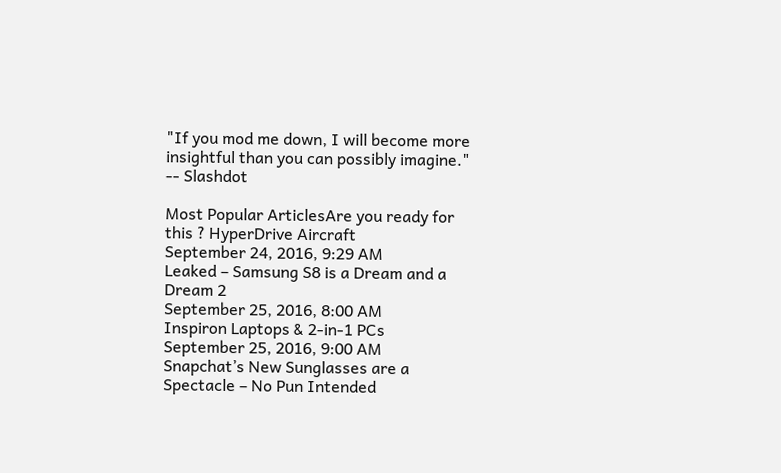"If you mod me down, I will become more insightful than you can possibly imagine." -- Slashdot

Most Popular ArticlesAre you ready for this ? HyperDrive Aircraft
September 24, 2016, 9:29 AM
Leaked – Samsung S8 is a Dream and a Dream 2
September 25, 2016, 8:00 AM
Inspiron Laptops & 2-in-1 PCs
September 25, 2016, 9:00 AM
Snapchat’s New Sunglasses are a Spectacle – No Pun Intended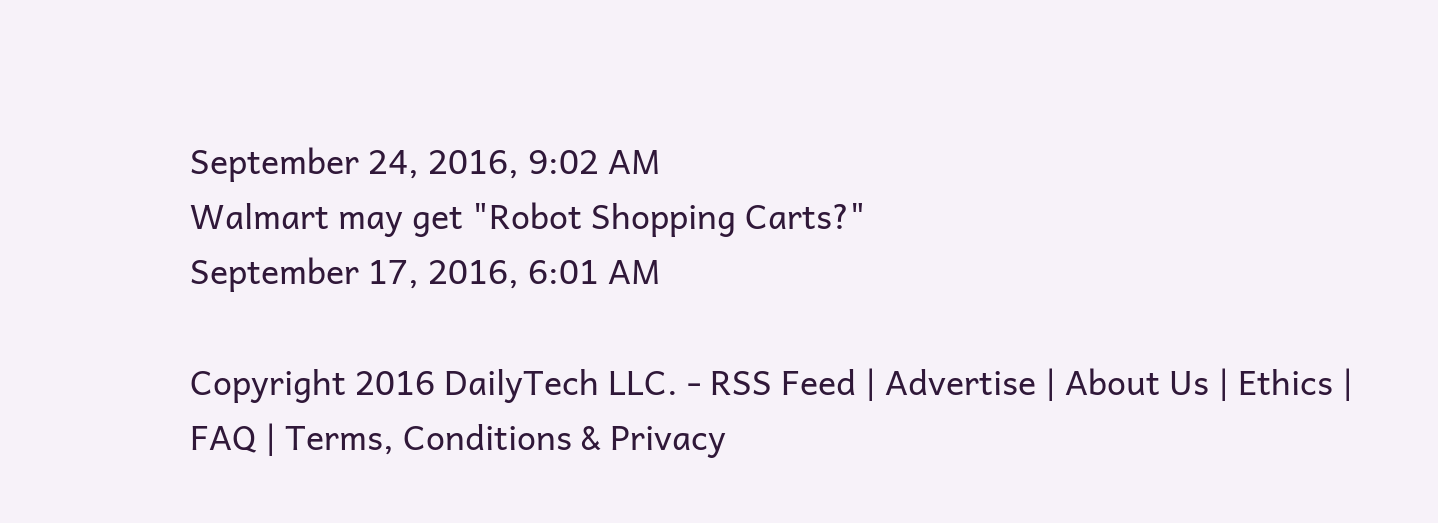September 24, 2016, 9:02 AM
Walmart may get "Robot Shopping Carts?"
September 17, 2016, 6:01 AM

Copyright 2016 DailyTech LLC. - RSS Feed | Advertise | About Us | Ethics | FAQ | Terms, Conditions & Privacy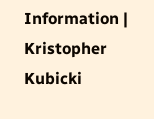Information | Kristopher Kubicki